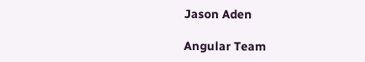Jason Aden

Angular Team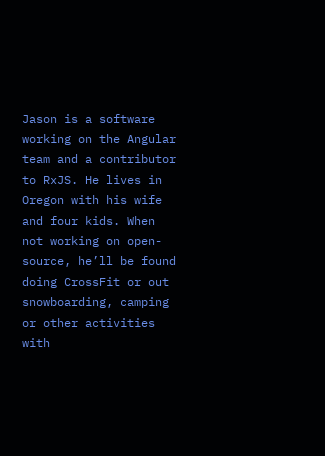Jason is a software working on the Angular team and a contributor to RxJS. He lives in Oregon with his wife and four kids. When not working on open-source, he’ll be found doing CrossFit or out snowboarding, camping or other activities with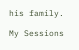his family.

My Sessions